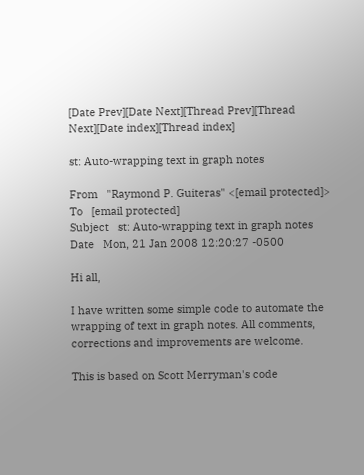[Date Prev][Date Next][Thread Prev][Thread Next][Date index][Thread index]

st: Auto-wrapping text in graph notes

From   "Raymond P. Guiteras" <[email protected]>
To   [email protected]
Subject   st: Auto-wrapping text in graph notes
Date   Mon, 21 Jan 2008 12:20:27 -0500

Hi all,

I have written some simple code to automate the wrapping of text in graph notes. All comments, corrections and improvements are welcome.

This is based on Scott Merryman's code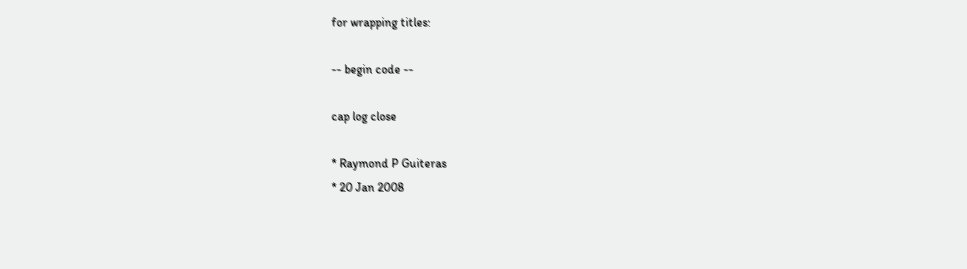for wrapping titles:

-- begin code --

cap log close

* Raymond P Guiteras
* 20 Jan 2008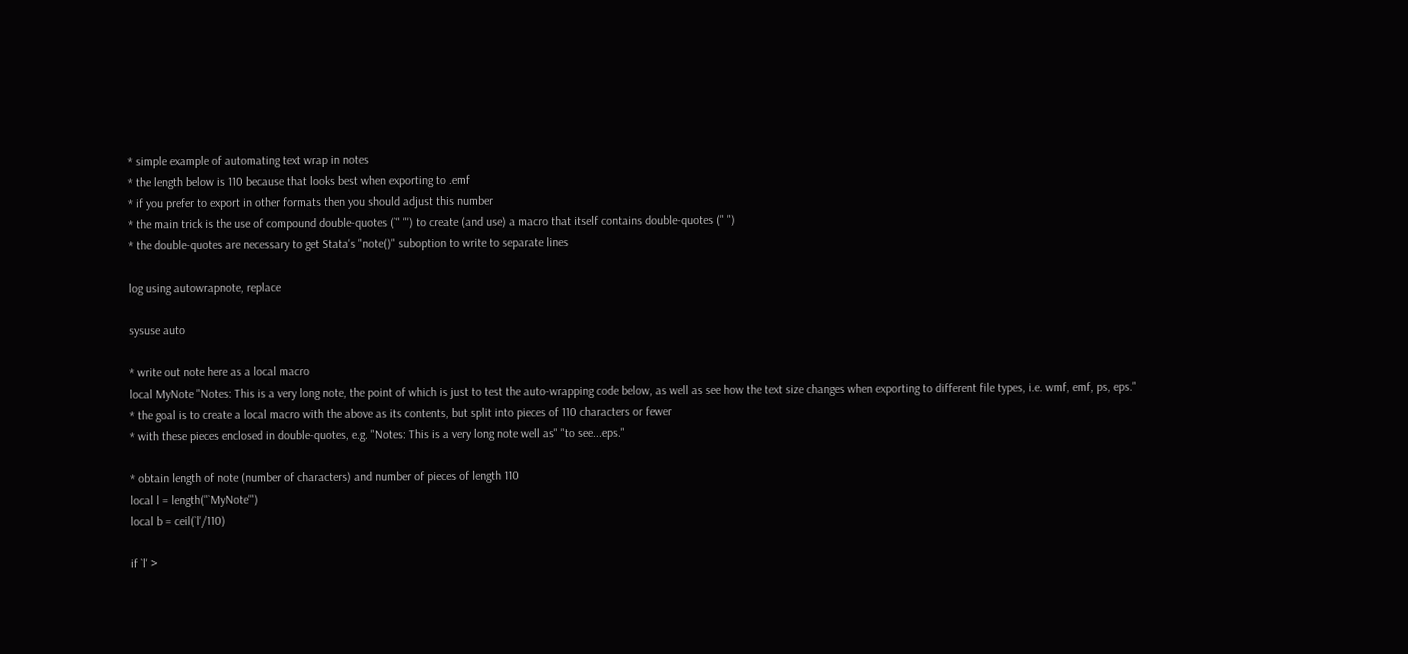* simple example of automating text wrap in notes
* the length below is 110 because that looks best when exporting to .emf
* if you prefer to export in other formats then you should adjust this number
* the main trick is the use of compound double-quotes (`" "') to create (and use) a macro that itself contains double-quotes (" ")
* the double-quotes are necessary to get Stata's "note()" suboption to write to separate lines

log using autowrapnote, replace

sysuse auto

* write out note here as a local macro
local MyNote "Notes: This is a very long note, the point of which is just to test the auto-wrapping code below, as well as see how the text size changes when exporting to different file types, i.e. wmf, emf, ps, eps."
* the goal is to create a local macro with the above as its contents, but split into pieces of 110 characters or fewer
* with these pieces enclosed in double-quotes, e.g. "Notes: This is a very long note well as" "to see...eps."

* obtain length of note (number of characters) and number of pieces of length 110
local l = length("`MyNote'")
local b = ceil(`l'/110)

if `l' >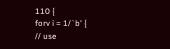110 {
forv i = 1/`b' {
// use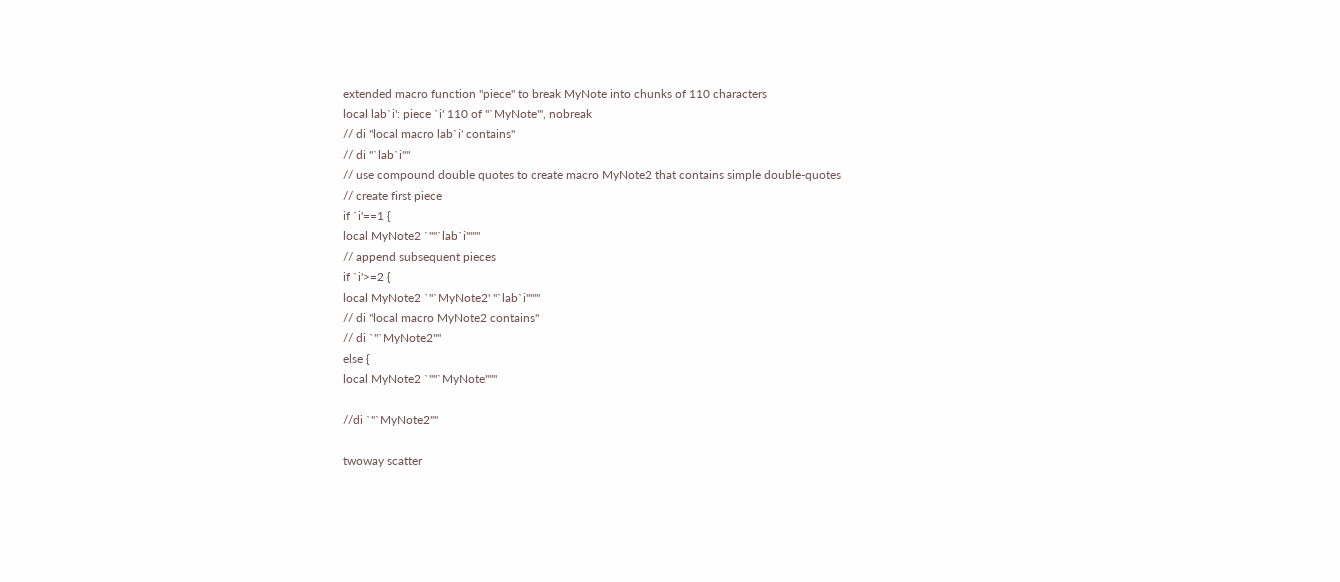extended macro function "piece" to break MyNote into chunks of 110 characters
local lab`i': piece `i' 110 of "`MyNote'", nobreak
// di "local macro lab`i' contains"
// di "`lab`i''"
// use compound double quotes to create macro MyNote2 that contains simple double-quotes
// create first piece
if `i'==1 {
local MyNote2 `""`lab`i''""'
// append subsequent pieces
if `i'>=2 {
local MyNote2 `"`MyNote2' "`lab`i''""'
// di "local macro MyNote2 contains"
// di `"`MyNote2'"'
else {
local MyNote2 `""`MyNote'""'

//di `"`MyNote2'"'

twoway scatter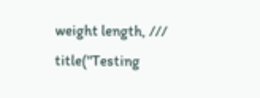weight length, ///
title("Testing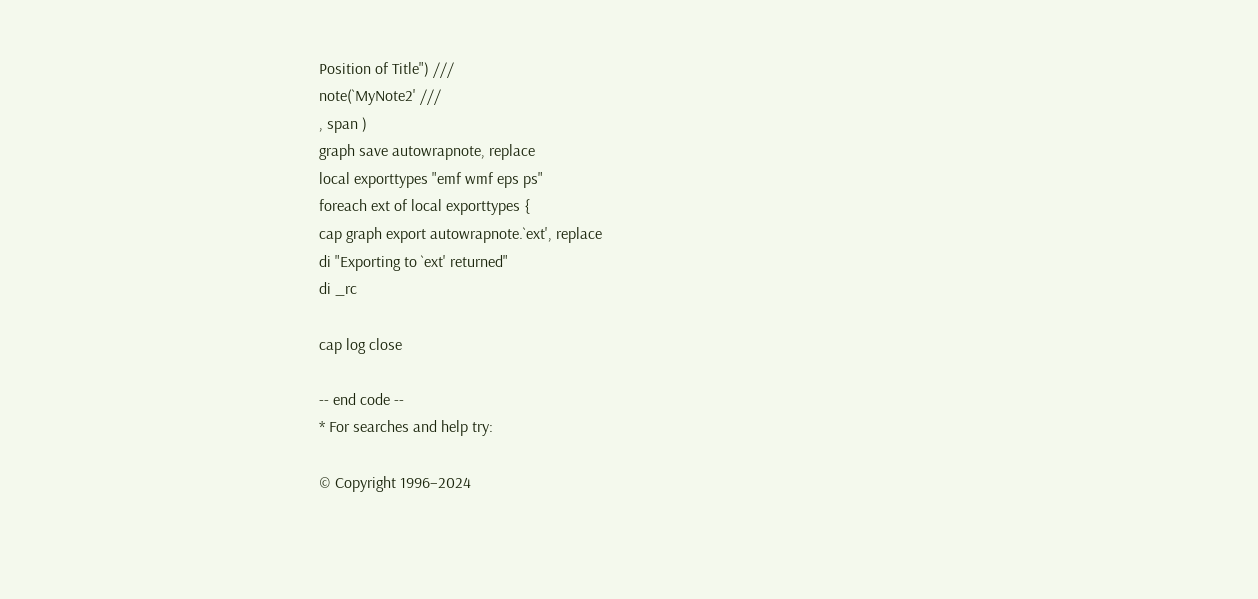Position of Title") ///
note(`MyNote2' ///
, span )
graph save autowrapnote, replace
local exporttypes "emf wmf eps ps"
foreach ext of local exporttypes {
cap graph export autowrapnote.`ext', replace
di "Exporting to `ext' returned"
di _rc

cap log close

-- end code --
* For searches and help try:

© Copyright 1996–2024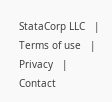StataCorp LLC   |   Terms of use   |   Privacy   |   Contact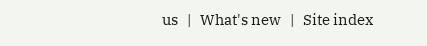us   |   What's new   |   Site index